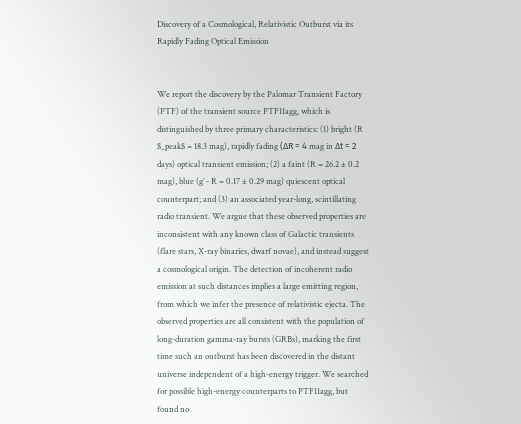Discovery of a Cosmological, Relativistic Outburst via its Rapidly Fading Optical Emission


We report the discovery by the Palomar Transient Factory (PTF) of the transient source PTF11agg, which is distinguished by three primary characteristics: (1) bright (R $_peak$ = 18.3 mag), rapidly fading (ΔR = 4 mag in Δt = 2 days) optical transient emission; (2) a faint (R = 26.2 ± 0.2 mag), blue (g’ - R = 0.17 ± 0.29 mag) quiescent optical counterpart; and (3) an associated year-long, scintillating radio transient. We argue that these observed properties are inconsistent with any known class of Galactic transients (flare stars, X-ray binaries, dwarf novae), and instead suggest a cosmological origin. The detection of incoherent radio emission at such distances implies a large emitting region, from which we infer the presence of relativistic ejecta. The observed properties are all consistent with the population of long-duration gamma-ray bursts (GRBs), marking the first time such an outburst has been discovered in the distant universe independent of a high-energy trigger. We searched for possible high-energy counterparts to PTF11agg, but found no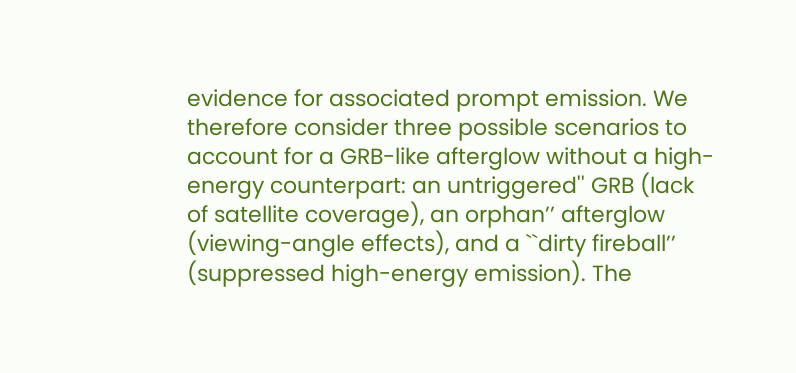evidence for associated prompt emission. We therefore consider three possible scenarios to account for a GRB-like afterglow without a high-energy counterpart: an untriggered'' GRB (lack of satellite coverage), an orphan’’ afterglow (viewing-angle effects), and a ``dirty fireball’’ (suppressed high-energy emission). The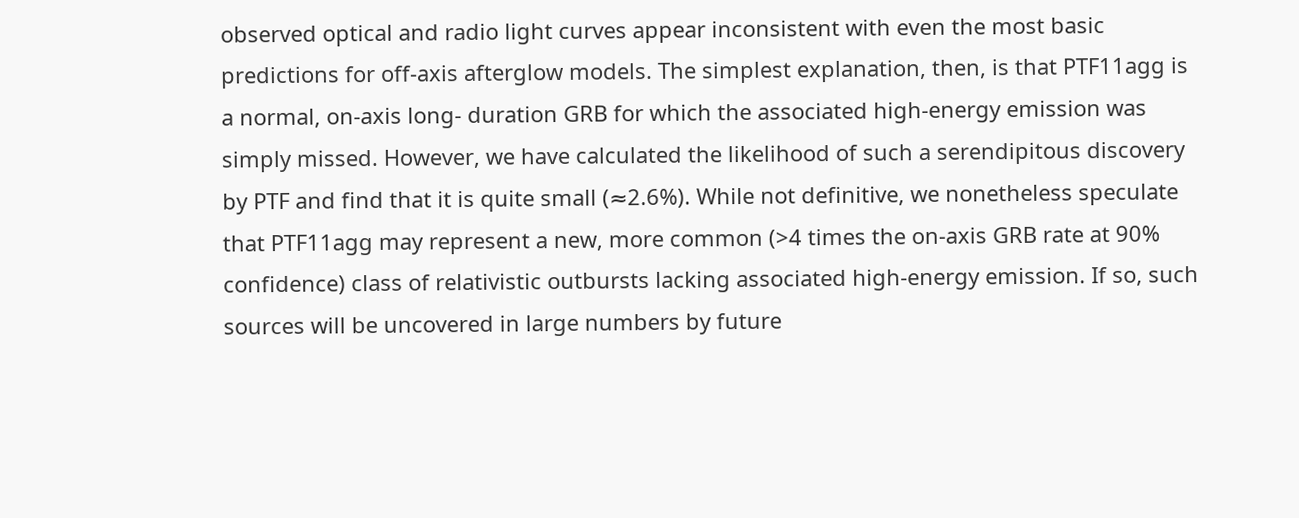observed optical and radio light curves appear inconsistent with even the most basic predictions for off-axis afterglow models. The simplest explanation, then, is that PTF11agg is a normal, on-axis long- duration GRB for which the associated high-energy emission was simply missed. However, we have calculated the likelihood of such a serendipitous discovery by PTF and find that it is quite small (≈2.6%). While not definitive, we nonetheless speculate that PTF11agg may represent a new, more common (>4 times the on-axis GRB rate at 90% confidence) class of relativistic outbursts lacking associated high-energy emission. If so, such sources will be uncovered in large numbers by future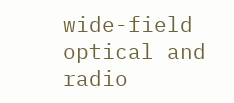wide-field optical and radio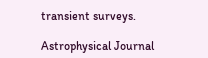transient surveys.

Astrophysical Journal